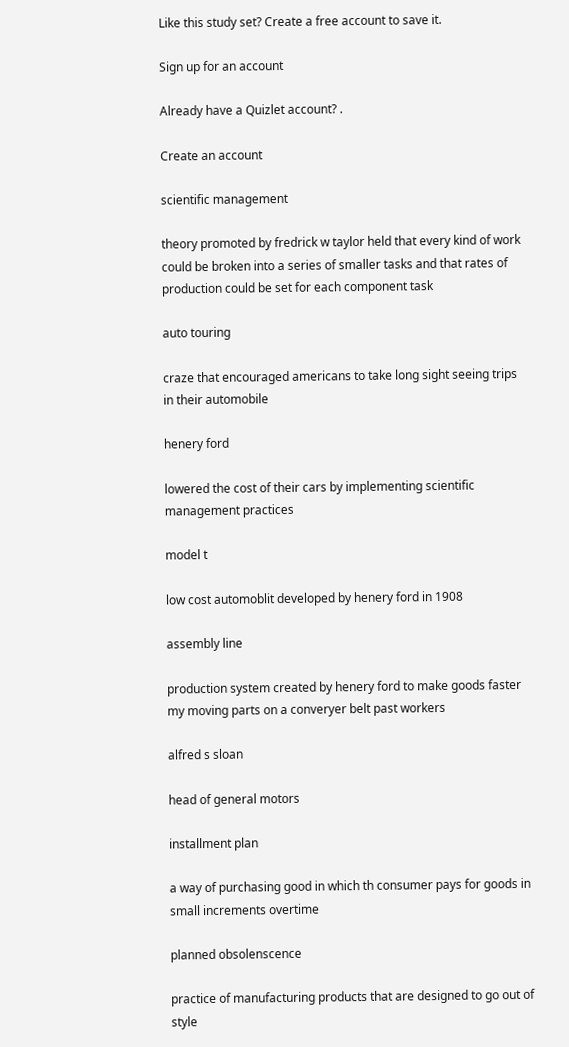Like this study set? Create a free account to save it.

Sign up for an account

Already have a Quizlet account? .

Create an account

scientific management

theory promoted by fredrick w taylor held that every kind of work could be broken into a series of smaller tasks and that rates of production could be set for each component task

auto touring

craze that encouraged americans to take long sight seeing trips in their automobile

henery ford

lowered the cost of their cars by implementing scientific management practices

model t

low cost automoblit developed by henery ford in 1908

assembly line

production system created by henery ford to make goods faster my moving parts on a converyer belt past workers

alfred s sloan

head of general motors

installment plan

a way of purchasing good in which th consumer pays for goods in small increments overtime

planned obsolenscence

practice of manufacturing products that are designed to go out of style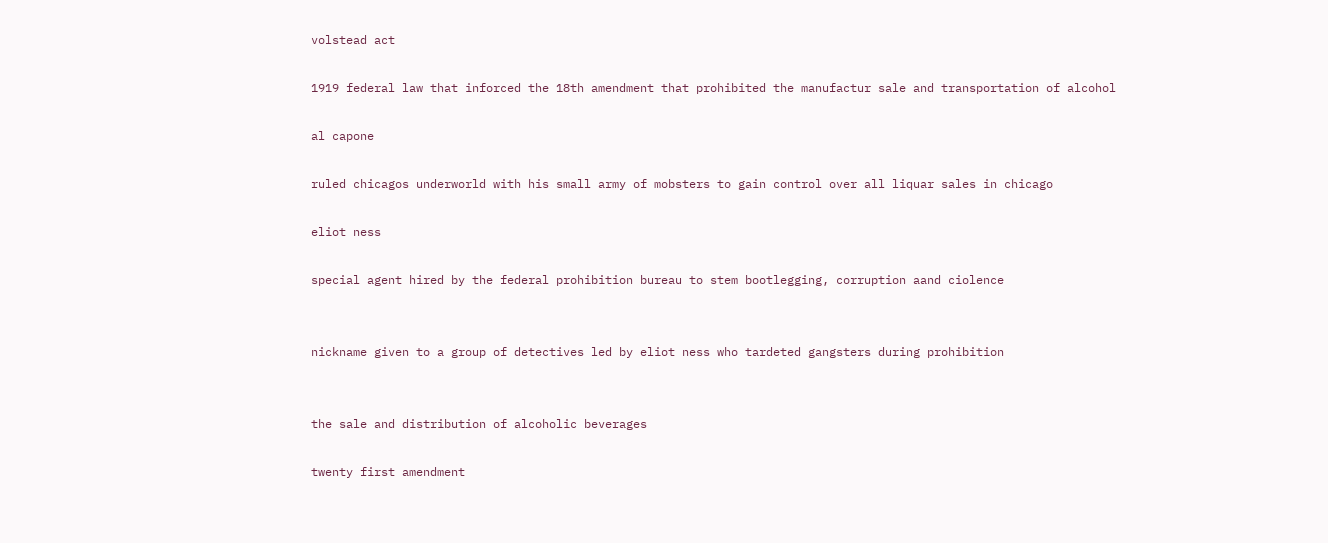volstead act

1919 federal law that inforced the 18th amendment that prohibited the manufactur sale and transportation of alcohol

al capone

ruled chicagos underworld with his small army of mobsters to gain control over all liquar sales in chicago

eliot ness

special agent hired by the federal prohibition bureau to stem bootlegging, corruption aand ciolence


nickname given to a group of detectives led by eliot ness who tardeted gangsters during prohibition


the sale and distribution of alcoholic beverages

twenty first amendment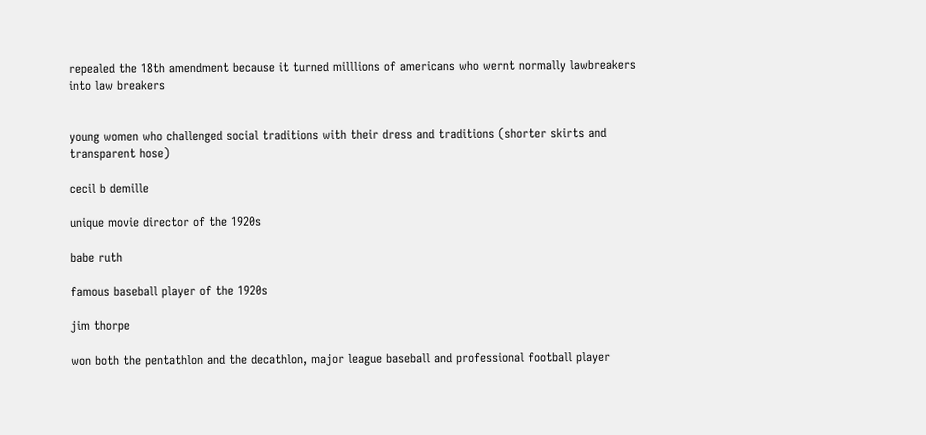repealed the 18th amendment because it turned milllions of americans who wernt normally lawbreakers into law breakers


young women who challenged social traditions with their dress and traditions (shorter skirts and transparent hose)

cecil b demille

unique movie director of the 1920s

babe ruth

famous baseball player of the 1920s

jim thorpe

won both the pentathlon and the decathlon, major league baseball and professional football player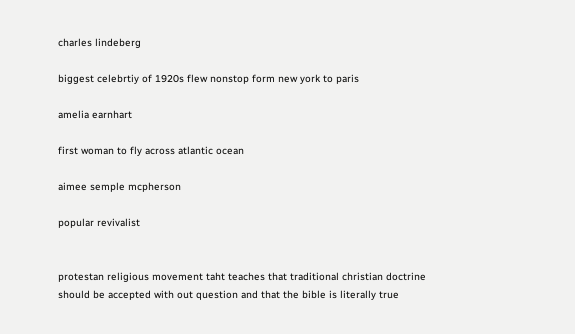charles lindeberg

biggest celebrtiy of 1920s flew nonstop form new york to paris

amelia earnhart

first woman to fly across atlantic ocean

aimee semple mcpherson

popular revivalist


protestan religious movement taht teaches that traditional christian doctrine should be accepted with out question and that the bible is literally true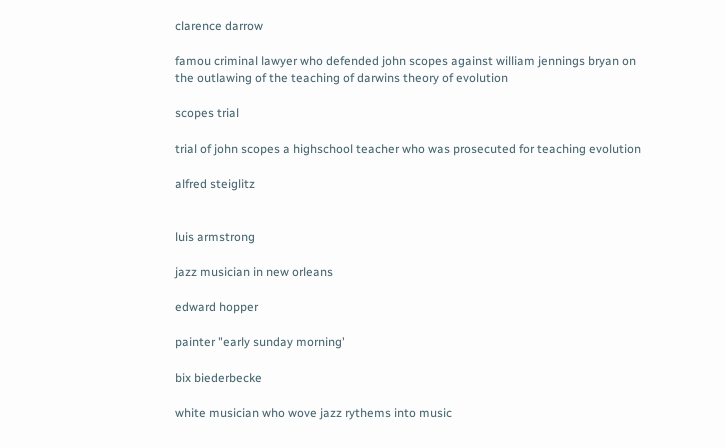clarence darrow

famou criminal lawyer who defended john scopes against william jennings bryan on the outlawing of the teaching of darwins theory of evolution

scopes trial

trial of john scopes a highschool teacher who was prosecuted for teaching evolution

alfred steiglitz


luis armstrong

jazz musician in new orleans

edward hopper

painter "early sunday morning'

bix biederbecke

white musician who wove jazz rythems into music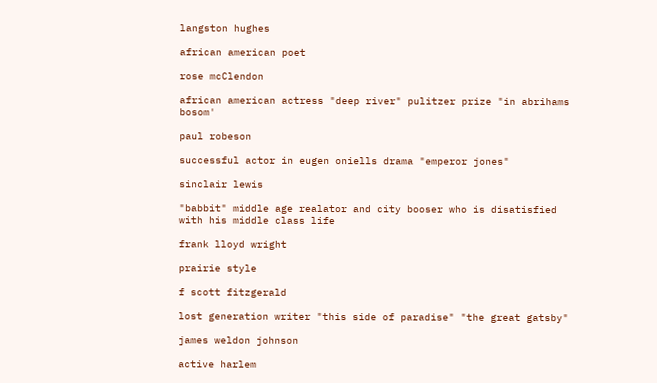langston hughes

african american poet

rose mcClendon

african american actress "deep river" pulitzer prize "in abrihams bosom'

paul robeson

successful actor in eugen oniells drama "emperor jones"

sinclair lewis

"babbit" middle age realator and city booser who is disatisfied with his middle class life

frank lloyd wright

prairie style

f scott fitzgerald

lost generation writer "this side of paradise" "the great gatsby"

james weldon johnson

active harlem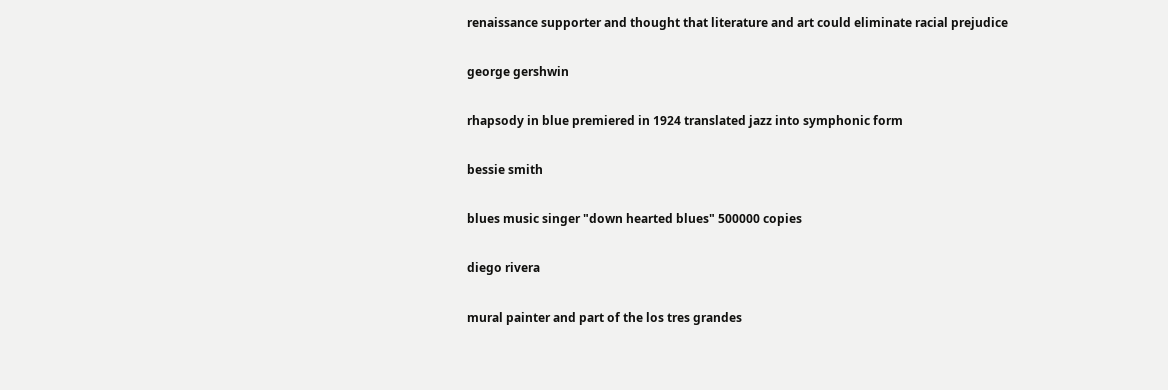renaissance supporter and thought that literature and art could eliminate racial prejudice

george gershwin

rhapsody in blue premiered in 1924 translated jazz into symphonic form

bessie smith

blues music singer "down hearted blues" 500000 copies

diego rivera

mural painter and part of the los tres grandes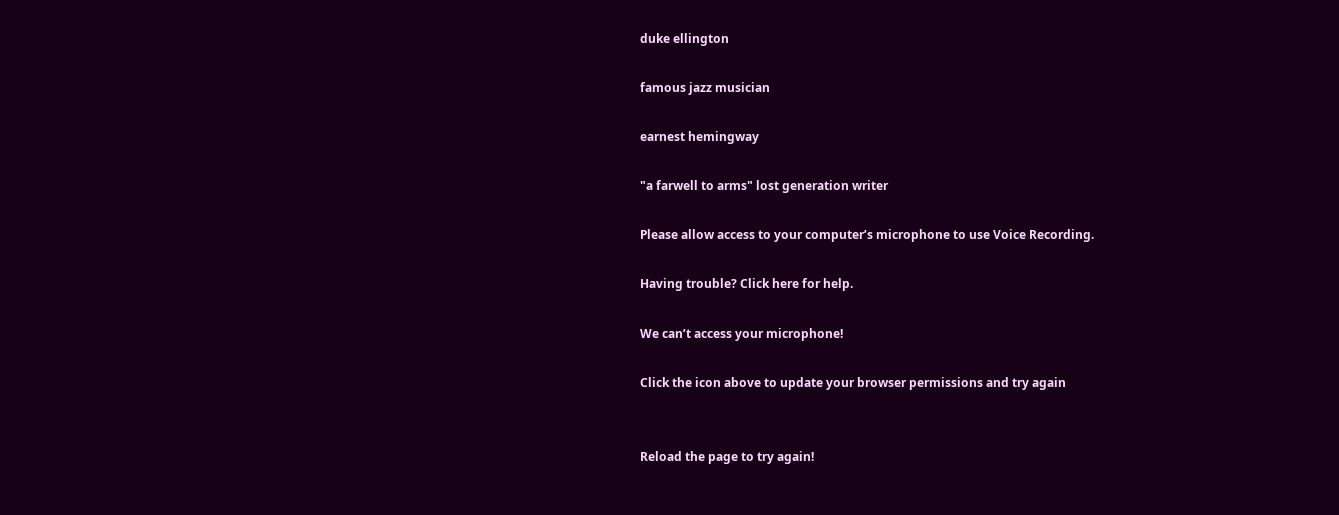duke ellington

famous jazz musician

earnest hemingway

"a farwell to arms" lost generation writer

Please allow access to your computer’s microphone to use Voice Recording.

Having trouble? Click here for help.

We can’t access your microphone!

Click the icon above to update your browser permissions and try again


Reload the page to try again!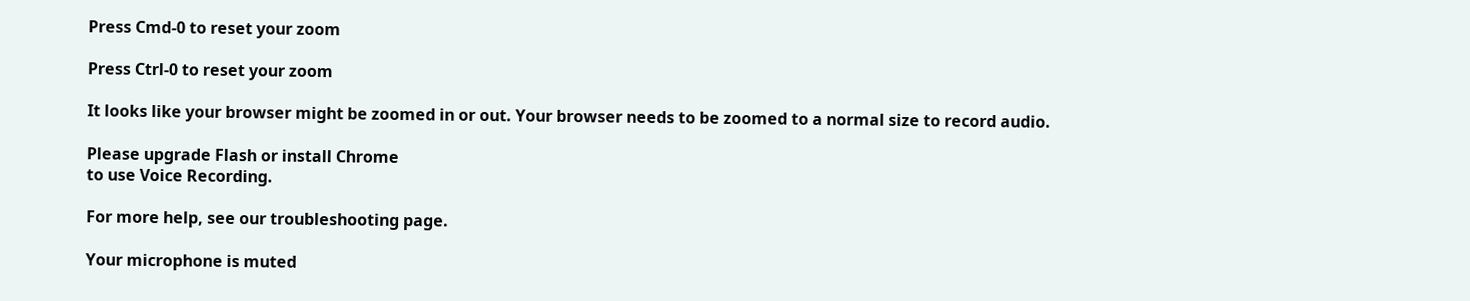Press Cmd-0 to reset your zoom

Press Ctrl-0 to reset your zoom

It looks like your browser might be zoomed in or out. Your browser needs to be zoomed to a normal size to record audio.

Please upgrade Flash or install Chrome
to use Voice Recording.

For more help, see our troubleshooting page.

Your microphone is muted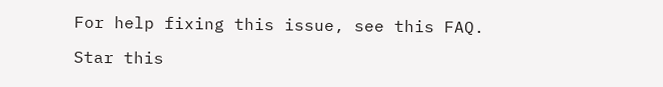For help fixing this issue, see this FAQ.

Star this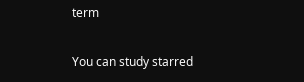term

You can study starred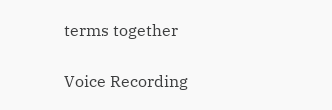terms together

Voice Recording